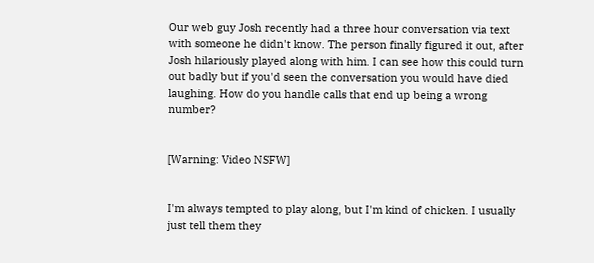Our web guy Josh recently had a three hour conversation via text with someone he didn't know. The person finally figured it out, after Josh hilariously played along with him. I can see how this could turn out badly but if you'd seen the conversation you would have died laughing. How do you handle calls that end up being a wrong number?


[Warning: Video NSFW]


I'm always tempted to play along, but I'm kind of chicken. I usually just tell them they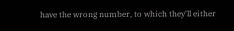have the wrong number, to which they'll either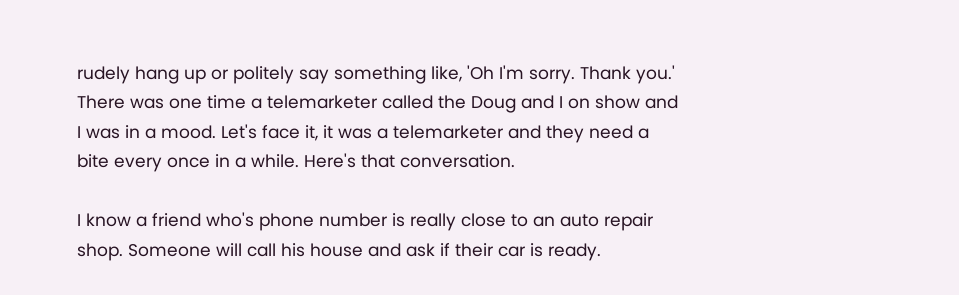rudely hang up or politely say something like, 'Oh I'm sorry. Thank you.' There was one time a telemarketer called the Doug and I on show and I was in a mood. Let's face it, it was a telemarketer and they need a bite every once in a while. Here's that conversation.

I know a friend who's phone number is really close to an auto repair shop. Someone will call his house and ask if their car is ready.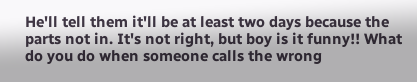He'll tell them it'll be at least two days because the parts not in. It's not right, but boy is it funny!! What do you do when someone calls the wrong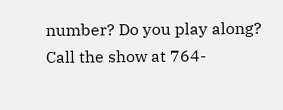number? Do you play along? Call the show at 764-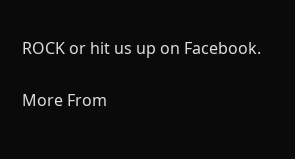ROCK or hit us up on Facebook.

More From